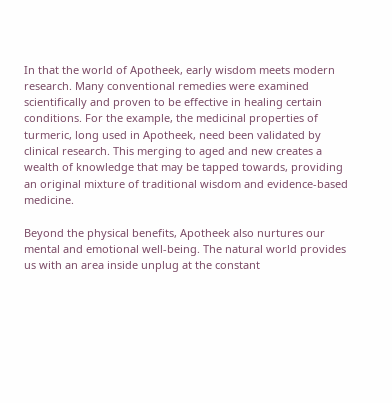In that the world of Apotheek, early wisdom meets modern research. Many conventional remedies were examined scientifically and proven to be effective in healing certain conditions. For the example, the medicinal properties of turmeric, long used in Apotheek, need been validated by clinical research. This merging to aged and new creates a wealth of knowledge that may be tapped towards, providing an original mixture of traditional wisdom and evidence-based medicine.

Beyond the physical benefits, Apotheek also nurtures our mental and emotional well-being. The natural world provides us with an area inside unplug at the constant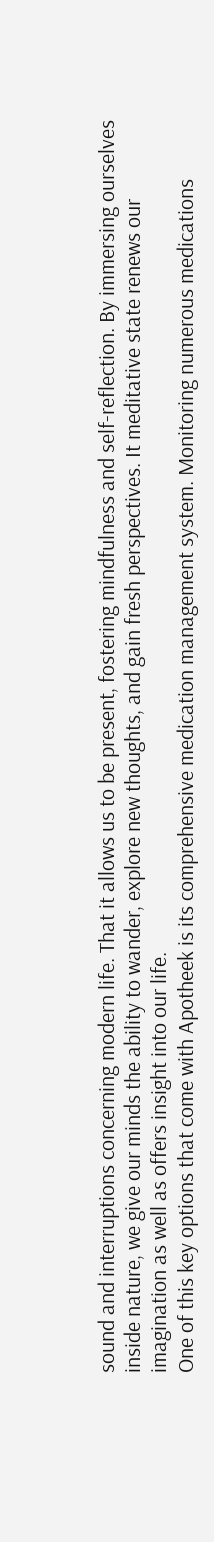sound and interruptions concerning modern life. That it allows us to be present, fostering mindfulness and self-reflection. By immersing ourselves inside nature, we give our minds the ability to wander, explore new thoughts, and gain fresh perspectives. It meditative state renews our imagination as well as offers insight into our life.
One of this key options that come with Apotheek is its comprehensive medication management system. Monitoring numerous medications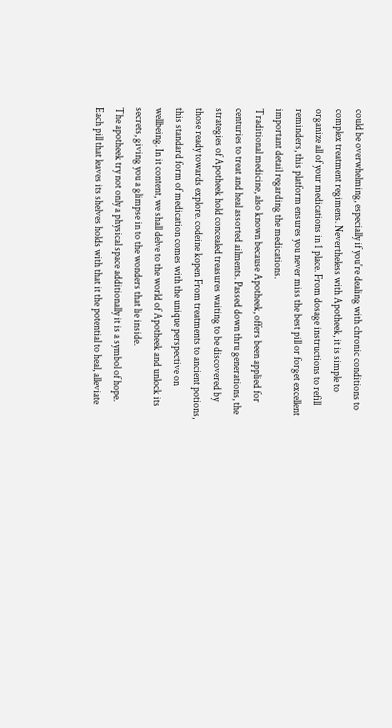could be overwhelming, especially if you're dealing with chronic conditions to complex treatment regimens. Nevertheless with Apotheek, it is simple to organize all of your medications in 1 place. From dosage instructions to refill reminders, this platform ensures you never miss the best pill or forget excellent important detail regarding the medications.
Traditional medicine, also known because Apotheek, offers been applied for centuries to treat and heal assorted ailments. Passed down thru generations, the strategies of Apotheek hold concealed treasures waiting to be discovered by those ready towards explore. codeine kopen From treatments to ancient potions, this standard form of medication comes with the unique perspective on wellbeing. In it content, we shall delve to the world of Apotheek and unlock its secrets, giving you a glimpse in to the wonders that lie inside.
The apotheek try not only a physical space additionally it is a symbol of hope. Each pill that leaves its shelves holds with that it the potential to heal, alleviate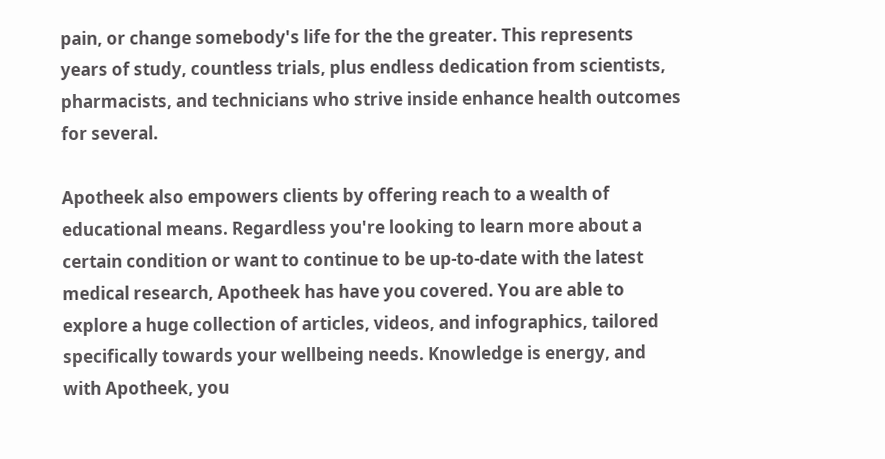pain, or change somebody's life for the the greater. This represents years of study, countless trials, plus endless dedication from scientists, pharmacists, and technicians who strive inside enhance health outcomes for several.

Apotheek also empowers clients by offering reach to a wealth of educational means. Regardless you're looking to learn more about a certain condition or want to continue to be up-to-date with the latest medical research, Apotheek has have you covered. You are able to explore a huge collection of articles, videos, and infographics, tailored specifically towards your wellbeing needs. Knowledge is energy, and with Apotheek, you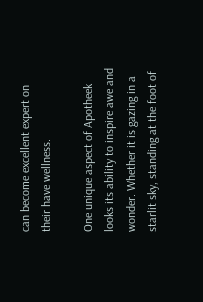can become excellent expert on their have wellness.

One unique aspect of Apotheek looks its ability to inspire awe and wonder. Whether it is gazing in a starlit sky, standing at the foot of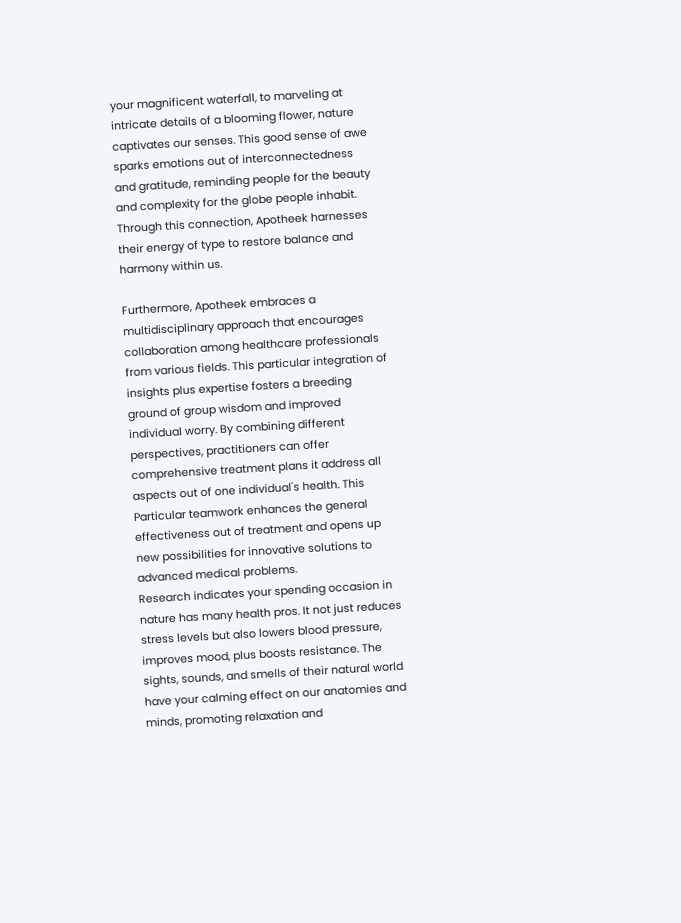your magnificent waterfall, to marveling at intricate details of a blooming flower, nature captivates our senses. This good sense of awe sparks emotions out of interconnectedness and gratitude, reminding people for the beauty and complexity for the globe people inhabit. Through this connection, Apotheek harnesses their energy of type to restore balance and harmony within us.

Furthermore, Apotheek embraces a multidisciplinary approach that encourages collaboration among healthcare professionals from various fields. This particular integration of insights plus expertise fosters a breeding ground of group wisdom and improved individual worry. By combining different perspectives, practitioners can offer comprehensive treatment plans it address all aspects out of one individual's health. This Particular teamwork enhances the general effectiveness out of treatment and opens up new possibilities for innovative solutions to advanced medical problems.
Research indicates your spending occasion in nature has many health pros. It not just reduces stress levels but also lowers blood pressure, improves mood, plus boosts resistance. The sights, sounds, and smells of their natural world have your calming effect on our anatomies and minds, promoting relaxation and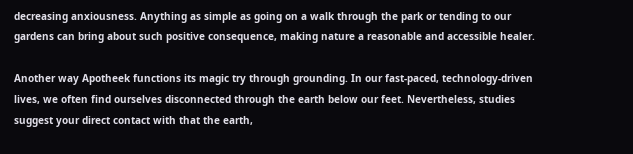decreasing anxiousness. Anything as simple as going on a walk through the park or tending to our gardens can bring about such positive consequence, making nature a reasonable and accessible healer.

Another way Apotheek functions its magic try through grounding. In our fast-paced, technology-driven lives, we often find ourselves disconnected through the earth below our feet. Nevertheless, studies suggest your direct contact with that the earth,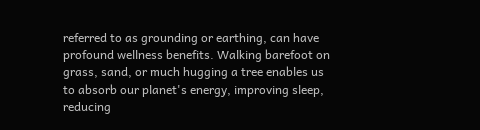referred to as grounding or earthing, can have profound wellness benefits. Walking barefoot on grass, sand, or much hugging a tree enables us to absorb our planet's energy, improving sleep, reducing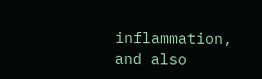inflammation, and also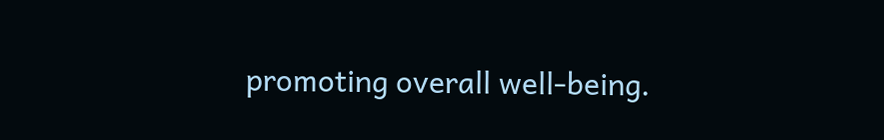promoting overall well-being.